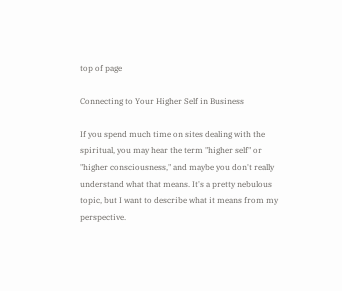top of page

Connecting to Your Higher Self in Business

If you spend much time on sites dealing with the spiritual, you may hear the term "higher self" or "higher consciousness," and maybe you don't really understand what that means. It's a pretty nebulous topic, but I want to describe what it means from my perspective.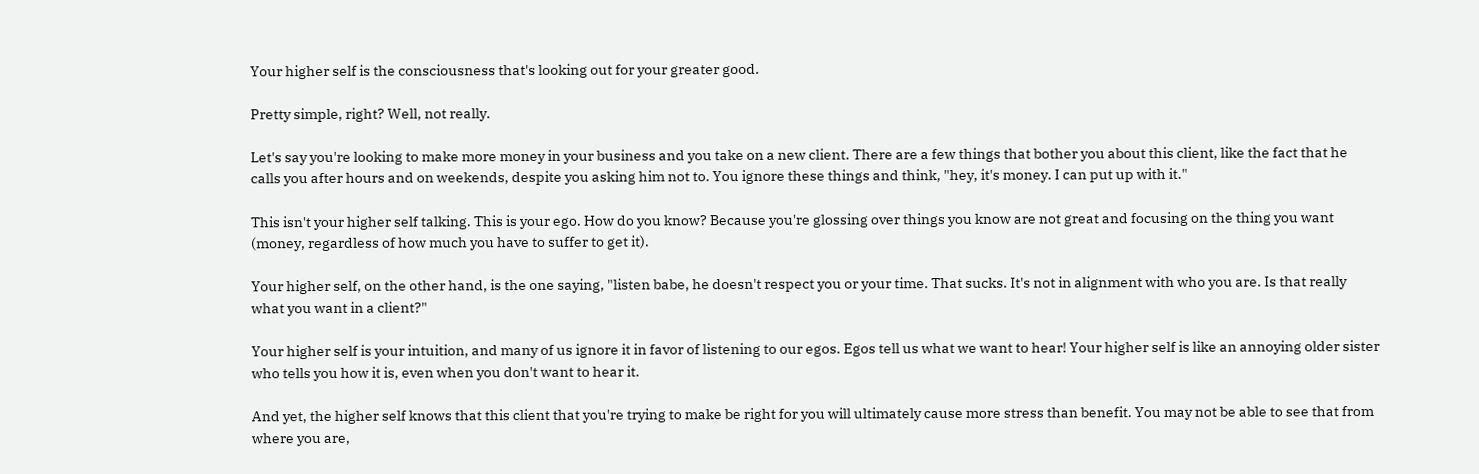Your higher self is the consciousness that's looking out for your greater good.

Pretty simple, right? Well, not really.

Let's say you're looking to make more money in your business and you take on a new client. There are a few things that bother you about this client, like the fact that he calls you after hours and on weekends, despite you asking him not to. You ignore these things and think, "hey, it's money. I can put up with it."

This isn't your higher self talking. This is your ego. How do you know? Because you're glossing over things you know are not great and focusing on the thing you want (money, regardless of how much you have to suffer to get it).

Your higher self, on the other hand, is the one saying, "listen babe, he doesn't respect you or your time. That sucks. It's not in alignment with who you are. Is that really what you want in a client?"

Your higher self is your intuition, and many of us ignore it in favor of listening to our egos. Egos tell us what we want to hear! Your higher self is like an annoying older sister who tells you how it is, even when you don't want to hear it.

And yet, the higher self knows that this client that you're trying to make be right for you will ultimately cause more stress than benefit. You may not be able to see that from where you are,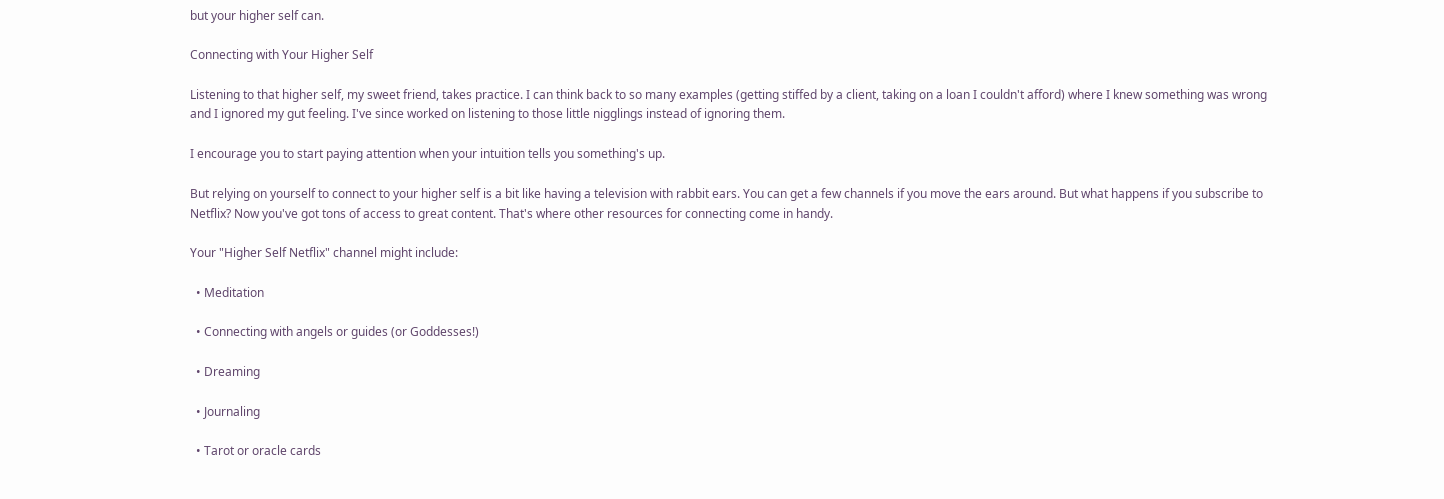but your higher self can.

Connecting with Your Higher Self

Listening to that higher self, my sweet friend, takes practice. I can think back to so many examples (getting stiffed by a client, taking on a loan I couldn't afford) where I knew something was wrong and I ignored my gut feeling. I've since worked on listening to those little nigglings instead of ignoring them.

I encourage you to start paying attention when your intuition tells you something's up.

But relying on yourself to connect to your higher self is a bit like having a television with rabbit ears. You can get a few channels if you move the ears around. But what happens if you subscribe to Netflix? Now you've got tons of access to great content. That's where other resources for connecting come in handy.

Your "Higher Self Netflix" channel might include:

  • Meditation

  • Connecting with angels or guides (or Goddesses!)

  • Dreaming

  • Journaling

  • Tarot or oracle cards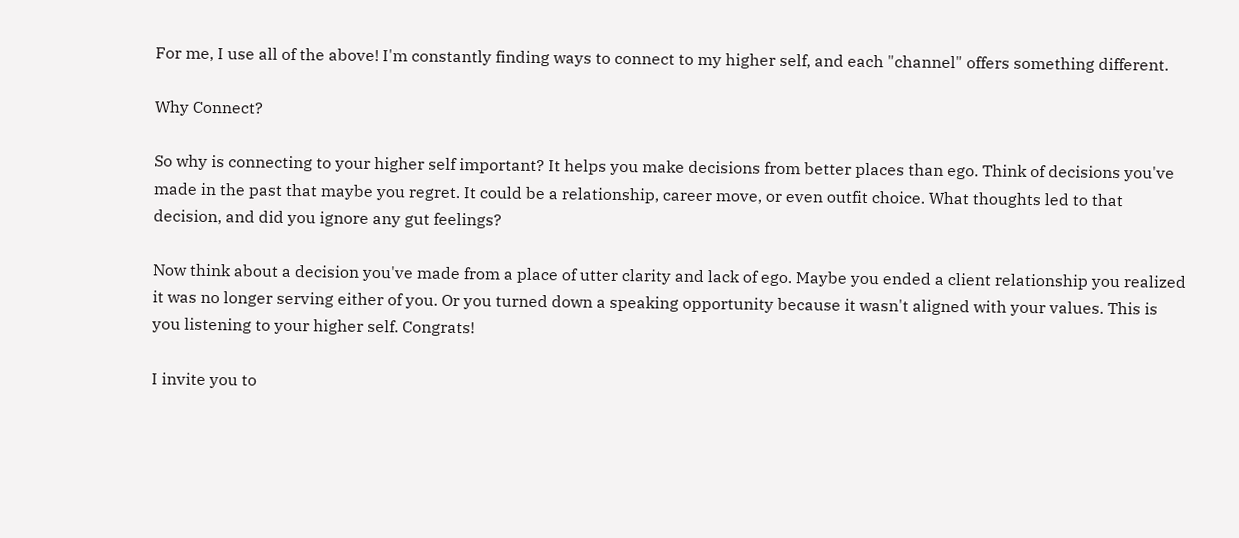For me, I use all of the above! I'm constantly finding ways to connect to my higher self, and each "channel" offers something different.

Why Connect?

So why is connecting to your higher self important? It helps you make decisions from better places than ego. Think of decisions you've made in the past that maybe you regret. It could be a relationship, career move, or even outfit choice. What thoughts led to that decision, and did you ignore any gut feelings?

Now think about a decision you've made from a place of utter clarity and lack of ego. Maybe you ended a client relationship you realized it was no longer serving either of you. Or you turned down a speaking opportunity because it wasn't aligned with your values. This is you listening to your higher self. Congrats!

I invite you to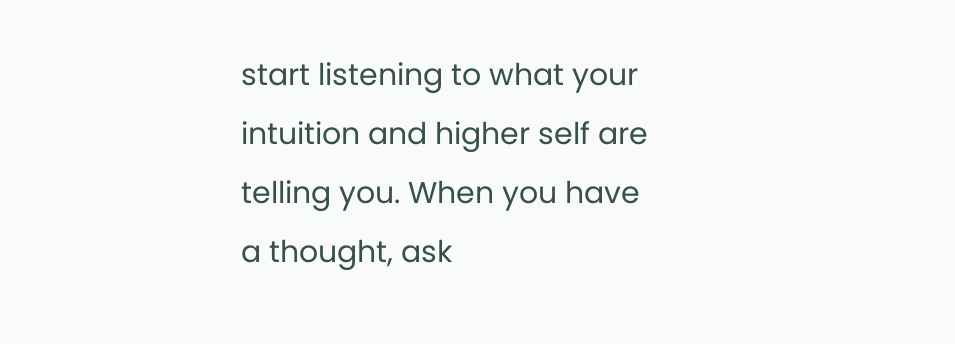start listening to what your intuition and higher self are telling you. When you have a thought, ask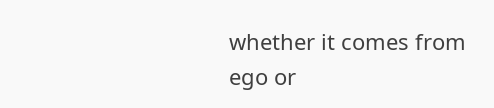whether it comes from ego or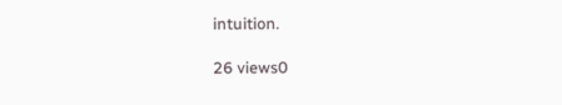intuition.

26 views0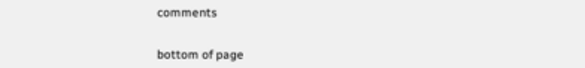comments


bottom of page